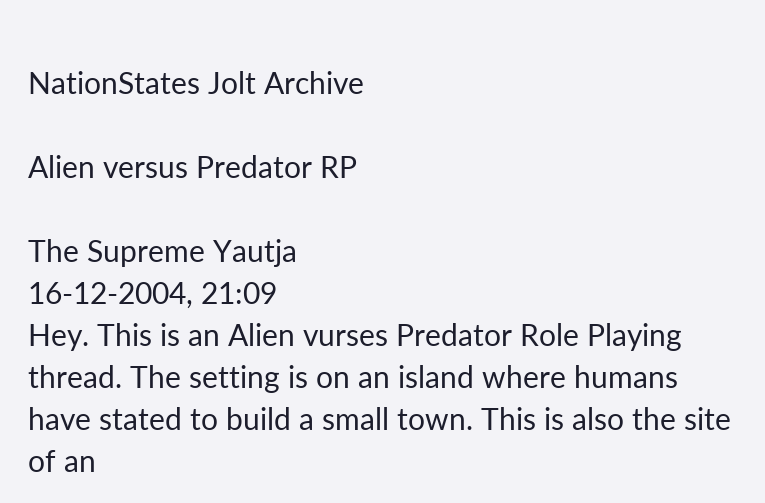NationStates Jolt Archive

Alien versus Predator RP

The Supreme Yautja
16-12-2004, 21:09
Hey. This is an Alien vurses Predator Role Playing thread. The setting is on an island where humans have stated to build a small town. This is also the site of an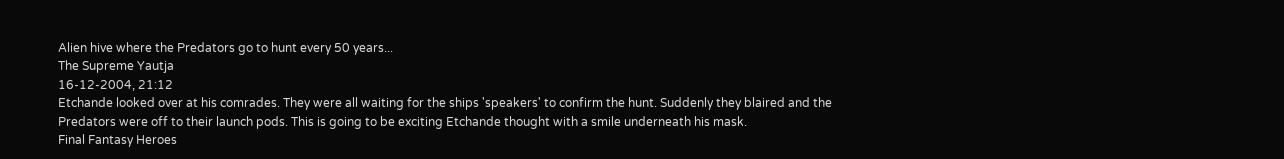Alien hive where the Predators go to hunt every 50 years...
The Supreme Yautja
16-12-2004, 21:12
Etchande looked over at his comrades. They were all waiting for the ships 'speakers' to confirm the hunt. Suddenly they blaired and the Predators were off to their launch pods. This is going to be exciting Etchande thought with a smile underneath his mask.
Final Fantasy Heroes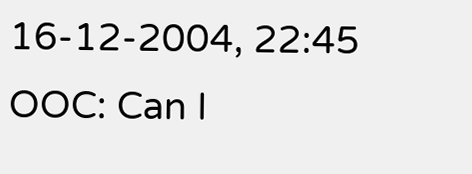16-12-2004, 22:45
OOC: Can I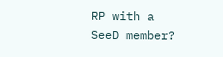RP with a SeeD member?